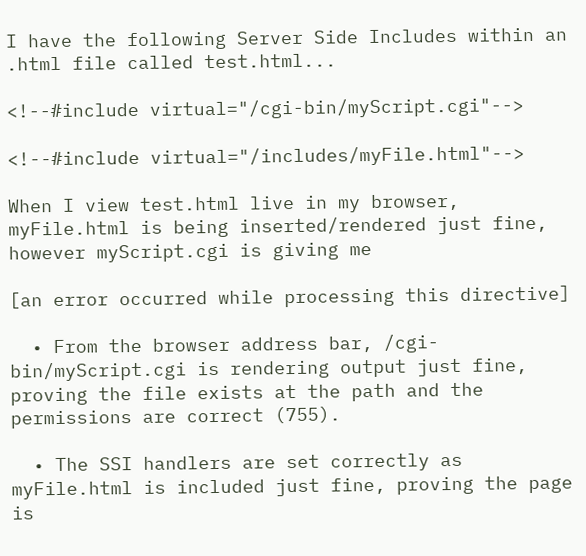I have the following Server Side Includes within an .html file called test.html...

<!--#include virtual="/cgi-bin/myScript.cgi"-->

<!--#include virtual="/includes/myFile.html"-->

When I view test.html live in my browser, myFile.html is being inserted/rendered just fine, however myScript.cgi is giving me

[an error occurred while processing this directive]

  • From the browser address bar, /cgi-bin/myScript.cgi is rendering output just fine, proving the file exists at the path and the permissions are correct (755).

  • The SSI handlers are set correctly as myFile.html is included just fine, proving the page is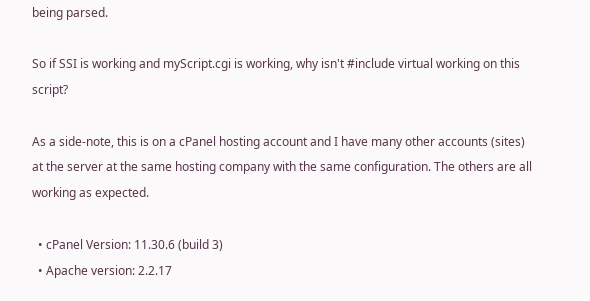being parsed.

So if SSI is working and myScript.cgi is working, why isn't #include virtual working on this script?

As a side-note, this is on a cPanel hosting account and I have many other accounts (sites) at the server at the same hosting company with the same configuration. The others are all working as expected.

  • cPanel Version: 11.30.6 (build 3)
  • Apache version: 2.2.17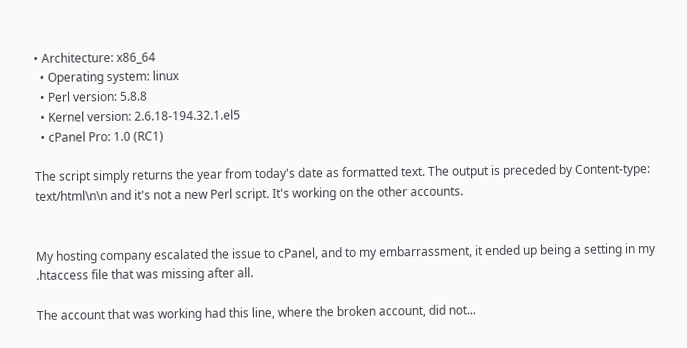• Architecture: x86_64
  • Operating system: linux
  • Perl version: 5.8.8
  • Kernel version: 2.6.18-194.32.1.el5
  • cPanel Pro: 1.0 (RC1)

The script simply returns the year from today's date as formatted text. The output is preceded by Content-type: text/html\n\n and it's not a new Perl script. It's working on the other accounts.


My hosting company escalated the issue to cPanel, and to my embarrassment, it ended up being a setting in my .htaccess file that was missing after all.

The account that was working had this line, where the broken account, did not...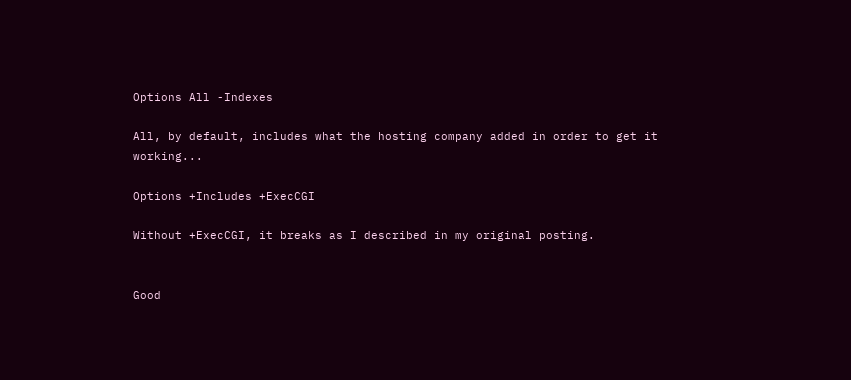Options All -Indexes

All, by default, includes what the hosting company added in order to get it working...

Options +Includes +ExecCGI

Without +ExecCGI, it breaks as I described in my original posting.


Good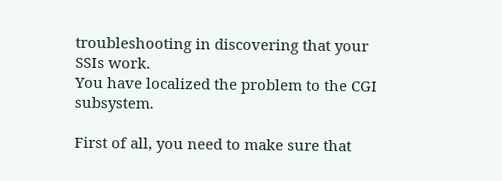troubleshooting in discovering that your SSIs work.
You have localized the problem to the CGI subsystem.

First of all, you need to make sure that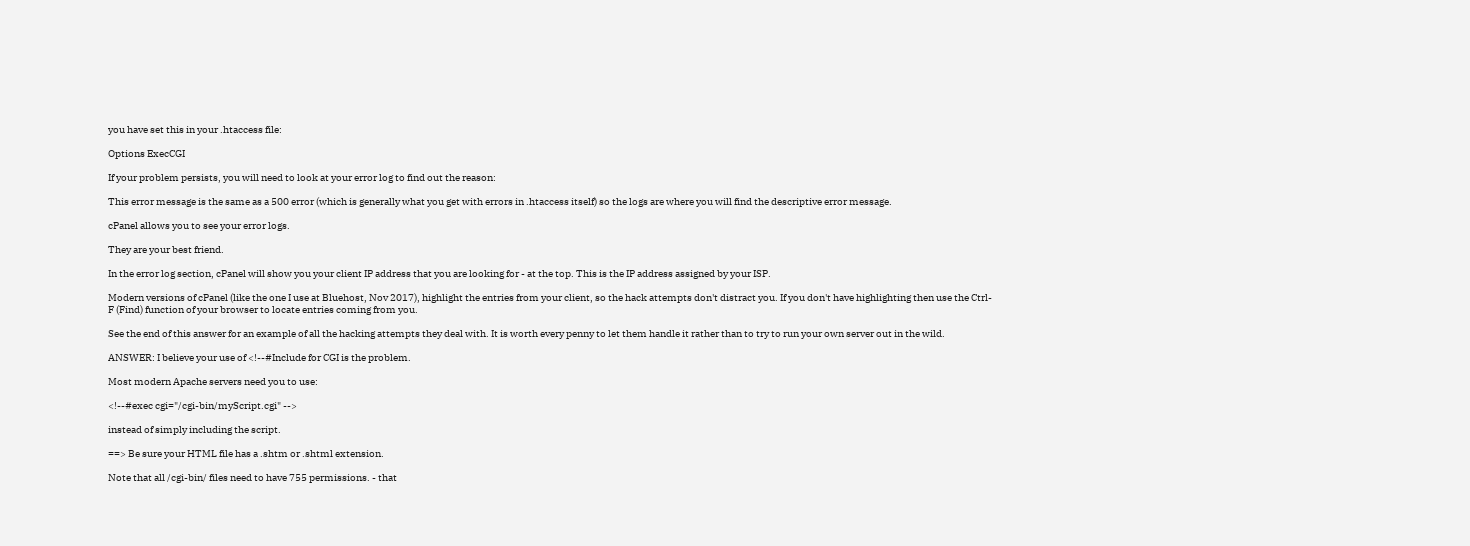you have set this in your .htaccess file:

Options ExecCGI

If your problem persists, you will need to look at your error log to find out the reason:

This error message is the same as a 500 error (which is generally what you get with errors in .htaccess itself) so the logs are where you will find the descriptive error message.

cPanel allows you to see your error logs.

They are your best friend.

In the error log section, cPanel will show you your client IP address that you are looking for - at the top. This is the IP address assigned by your ISP.

Modern versions of cPanel (like the one I use at Bluehost, Nov 2017), highlight the entries from your client, so the hack attempts don't distract you. If you don't have highlighting then use the Ctrl-F (Find) function of your browser to locate entries coming from you.

See the end of this answer for an example of all the hacking attempts they deal with. It is worth every penny to let them handle it rather than to try to run your own server out in the wild.

ANSWER: I believe your use of <!--#Include for CGI is the problem.

Most modern Apache servers need you to use:

<!--#exec cgi="/cgi-bin/myScript.cgi" -->

instead of simply including the script.

==> Be sure your HTML file has a .shtm or .shtml extension.

Note that all /cgi-bin/ files need to have 755 permissions. - that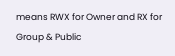means RWX for Owner and RX for Group & Public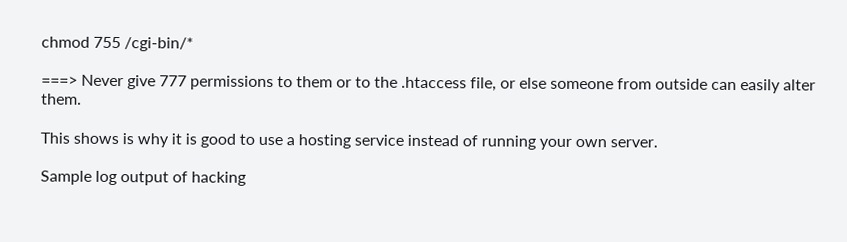chmod 755 /cgi-bin/*

===> Never give 777 permissions to them or to the .htaccess file, or else someone from outside can easily alter them.

This shows is why it is good to use a hosting service instead of running your own server.

Sample log output of hacking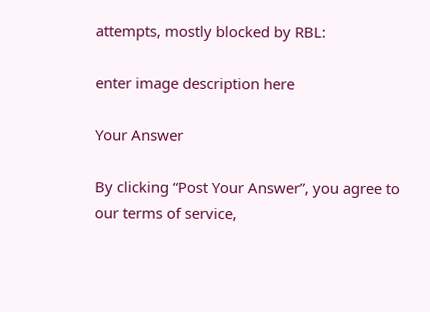attempts, mostly blocked by RBL:

enter image description here

Your Answer

By clicking “Post Your Answer”, you agree to our terms of service,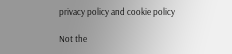privacy policy and cookie policy

Not the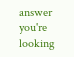answer you're looking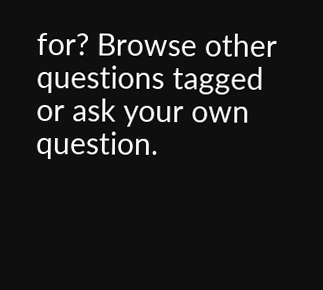for? Browse other questions tagged or ask your own question.